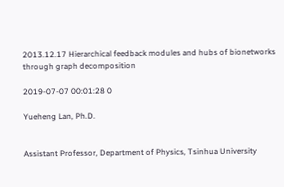2013.12.17 Hierarchical feedback modules and hubs of bionetworks through graph decomposition

2019-07-07 00:01:28 0

Yueheng Lan, Ph.D.


Assistant Professor, Department of Physics, Tsinhua University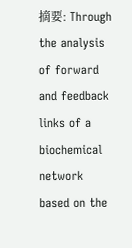摘要: Through the analysis of forward and feedback links of a biochemical network based on the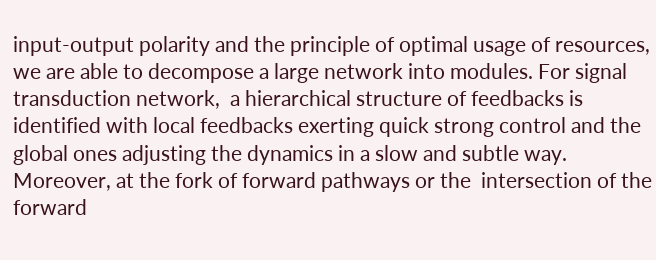input-output polarity and the principle of optimal usage of resources, we are able to decompose a large network into modules. For signal transduction network,  a hierarchical structure of feedbacks is identified with local feedbacks exerting quick strong control and the global ones adjusting the dynamics in a slow and subtle way. Moreover, at the fork of forward pathways or the  intersection of the forward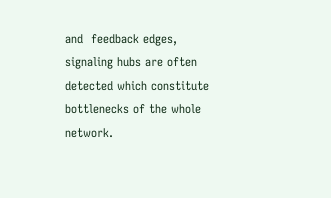and  feedback edges, signaling hubs are often detected which constitute bottlenecks of the whole network.